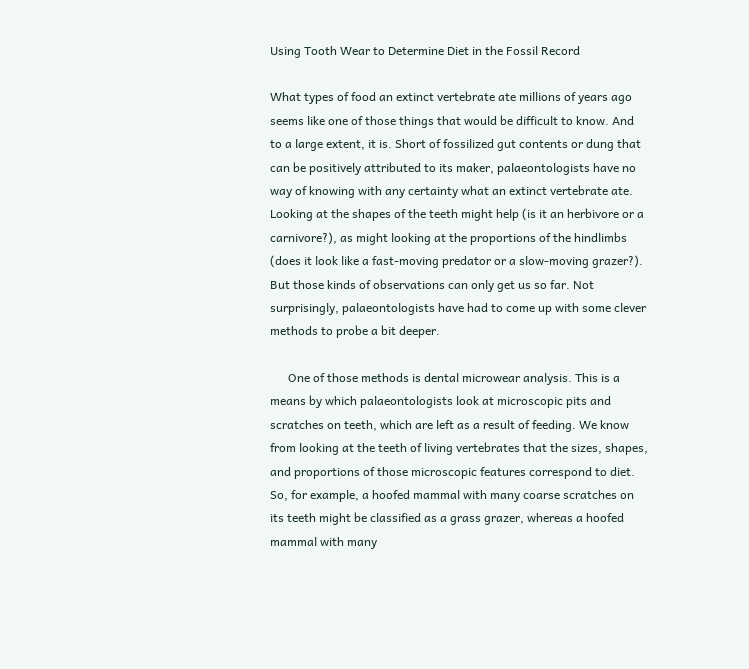Using Tooth Wear to Determine Diet in the Fossil Record

What types of food an extinct vertebrate ate millions of years ago seems like one of those things that would be difficult to know. And to a large extent, it is. Short of fossilized gut contents or dung that can be positively attributed to its maker, palaeontologists have no way of knowing with any certainty what an extinct vertebrate ate. Looking at the shapes of the teeth might help (is it an herbivore or a carnivore?), as might looking at the proportions of the hindlimbs (does it look like a fast-moving predator or a slow-moving grazer?). But those kinds of observations can only get us so far. Not surprisingly, palaeontologists have had to come up with some clever methods to probe a bit deeper.

      One of those methods is dental microwear analysis. This is a means by which palaeontologists look at microscopic pits and scratches on teeth, which are left as a result of feeding. We know from looking at the teeth of living vertebrates that the sizes, shapes, and proportions of those microscopic features correspond to diet. So, for example, a hoofed mammal with many coarse scratches on its teeth might be classified as a grass grazer, whereas a hoofed mammal with many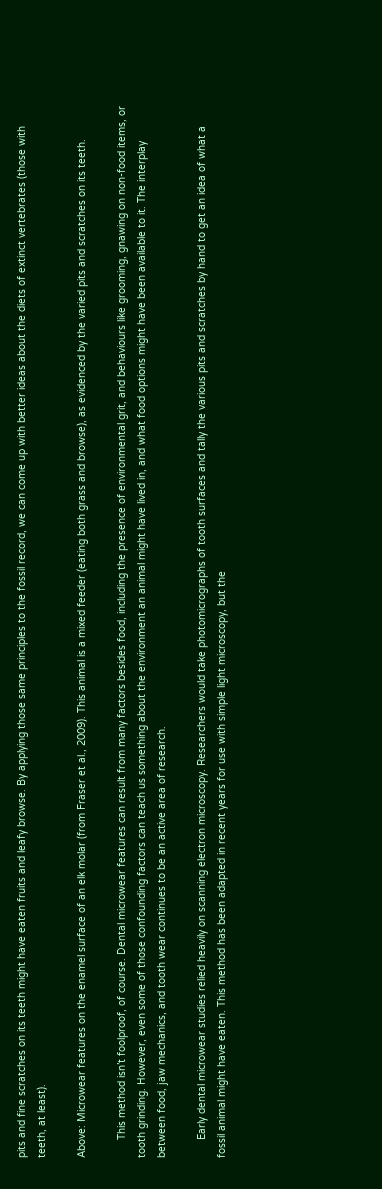pits and fine scratches on its teeth might have eaten fruits and leafy browse. By applying those same principles to the fossil record, we can come up with better ideas about the diets of extinct vertebrates (those with teeth, at least).

Above: Microwear features on the enamel surface of an elk molar (from Fraser et al., 2009). This animal is a mixed feeder (eating both grass and browse), as evidenced by the varied pits and scratches on its teeth.

      This method isn’t foolproof, of course. Dental microwear features can result from many factors besides food, including the presence of environmental grit, and behaviours like grooming, gnawing on non-food items, or tooth grinding. However, even some of those confounding factors can teach us something about the environment an animal might have lived in, and what food options might have been available to it. The interplay between food, jaw mechanics, and tooth wear continues to be an active area of research.

      Early dental microwear studies relied heavily on scanning electron microscopy. Researchers would take photomicrographs of tooth surfaces and tally the various pits and scratches by hand to get an idea of what a fossil animal might have eaten. This method has been adapted in recent years for use with simple light microscopy, but the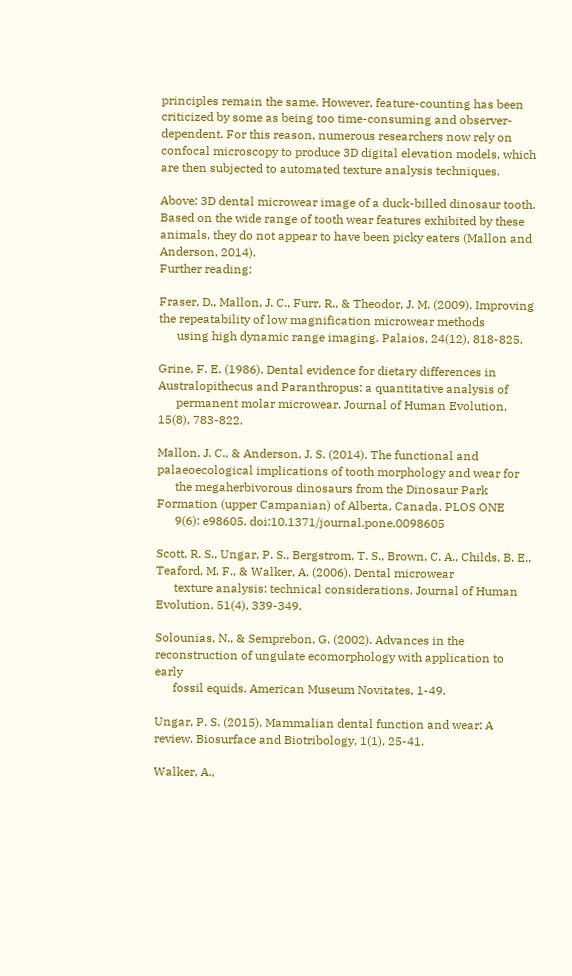principles remain the same. However, feature-counting has been criticized by some as being too time-consuming and observer-dependent. For this reason, numerous researchers now rely on confocal microscopy to produce 3D digital elevation models, which are then subjected to automated texture analysis techniques.

Above: 3D dental microwear image of a duck-billed dinosaur tooth. Based on the wide range of tooth wear features exhibited by these animals, they do not appear to have been picky eaters (Mallon and Anderson, 2014).
Further reading:

Fraser, D., Mallon, J. C., Furr, R., & Theodor, J. M. (2009). Improving the repeatability of low magnification microwear methods
      using high dynamic range imaging. Palaios, 24(12), 818-825.

Grine, F. E. (1986). Dental evidence for dietary differences in Australopithecus and Paranthropus: a quantitative analysis of
      permanent molar microwear. Journal of Human Evolution, 15(8), 783-822.

Mallon, J. C., & Anderson, J. S. (2014). The functional and palaeoecological implications of tooth morphology and wear for
      the megaherbivorous dinosaurs from the Dinosaur Park Formation (upper Campanian) of Alberta, Canada. PLOS ONE
      9(6): e98605. doi:10.1371/journal.pone.0098605

Scott, R. S., Ungar, P. S., Bergstrom, T. S., Brown, C. A., Childs, B. E., Teaford, M. F., & Walker, A. (2006). Dental microwear
      texture analysis: technical considerations. Journal of Human Evolution, 51(4), 339-349.

Solounias, N., & Semprebon, G. (2002). Advances in the reconstruction of ungulate ecomorphology with application to early
      fossil equids. American Museum Novitates, 1-49.

Ungar, P. S. (2015). Mammalian dental function and wear: A review. Biosurface and Biotribology, 1(1), 25-41.

Walker, A.,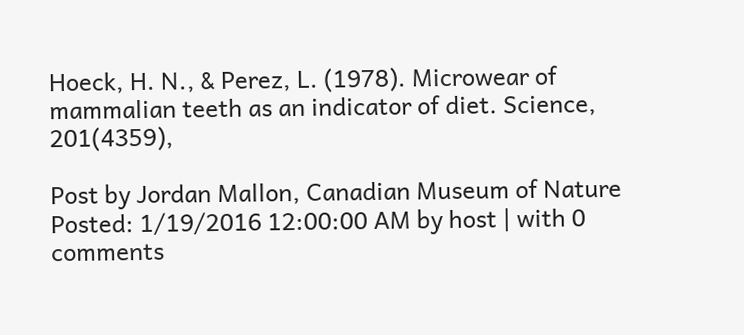Hoeck, H. N., & Perez, L. (1978). Microwear of mammalian teeth as an indicator of diet. Science, 201(4359),

Post by Jordan Mallon, Canadian Museum of Nature
Posted: 1/19/2016 12:00:00 AM by host | with 0 comments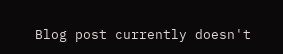Blog post currently doesn't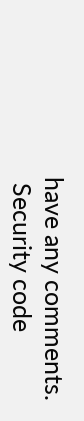have any comments.
 Security code